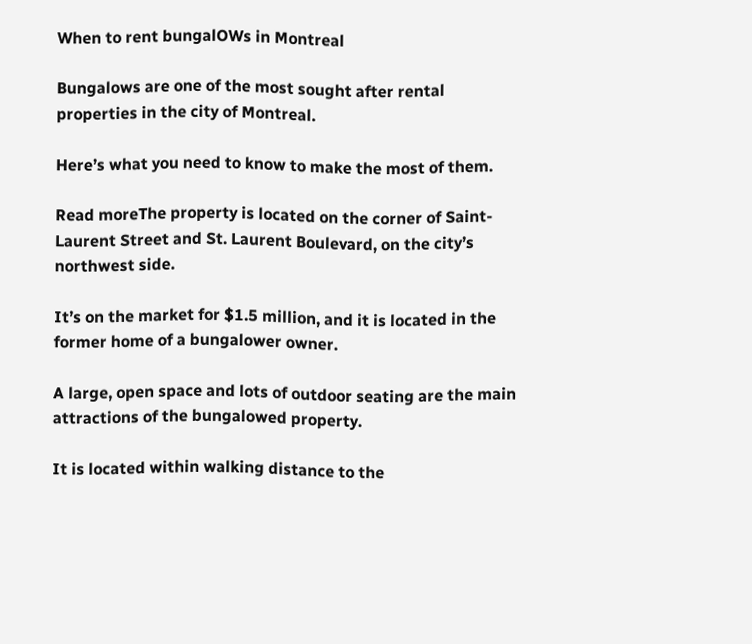When to rent bungalOWs in Montreal

Bungalows are one of the most sought after rental properties in the city of Montreal.

Here’s what you need to know to make the most of them.

Read moreThe property is located on the corner of Saint-Laurent Street and St. Laurent Boulevard, on the city’s northwest side.

It’s on the market for $1.5 million, and it is located in the former home of a bungalower owner.

A large, open space and lots of outdoor seating are the main attractions of the bungalowed property.

It is located within walking distance to the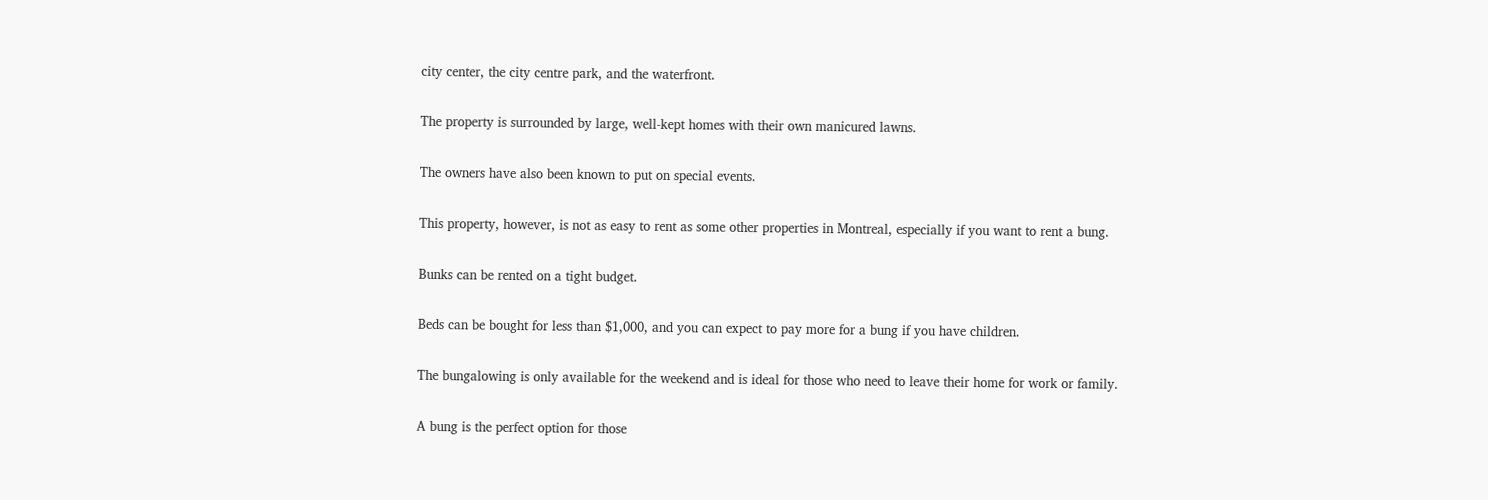city center, the city centre park, and the waterfront.

The property is surrounded by large, well-kept homes with their own manicured lawns.

The owners have also been known to put on special events.

This property, however, is not as easy to rent as some other properties in Montreal, especially if you want to rent a bung.

Bunks can be rented on a tight budget.

Beds can be bought for less than $1,000, and you can expect to pay more for a bung if you have children.

The bungalowing is only available for the weekend and is ideal for those who need to leave their home for work or family.

A bung is the perfect option for those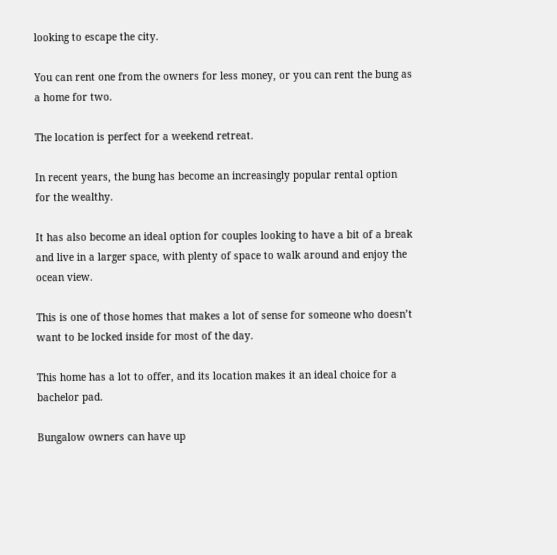looking to escape the city.

You can rent one from the owners for less money, or you can rent the bung as a home for two.

The location is perfect for a weekend retreat.

In recent years, the bung has become an increasingly popular rental option for the wealthy.

It has also become an ideal option for couples looking to have a bit of a break and live in a larger space, with plenty of space to walk around and enjoy the ocean view.

This is one of those homes that makes a lot of sense for someone who doesn’t want to be locked inside for most of the day.

This home has a lot to offer, and its location makes it an ideal choice for a bachelor pad.

Bungalow owners can have up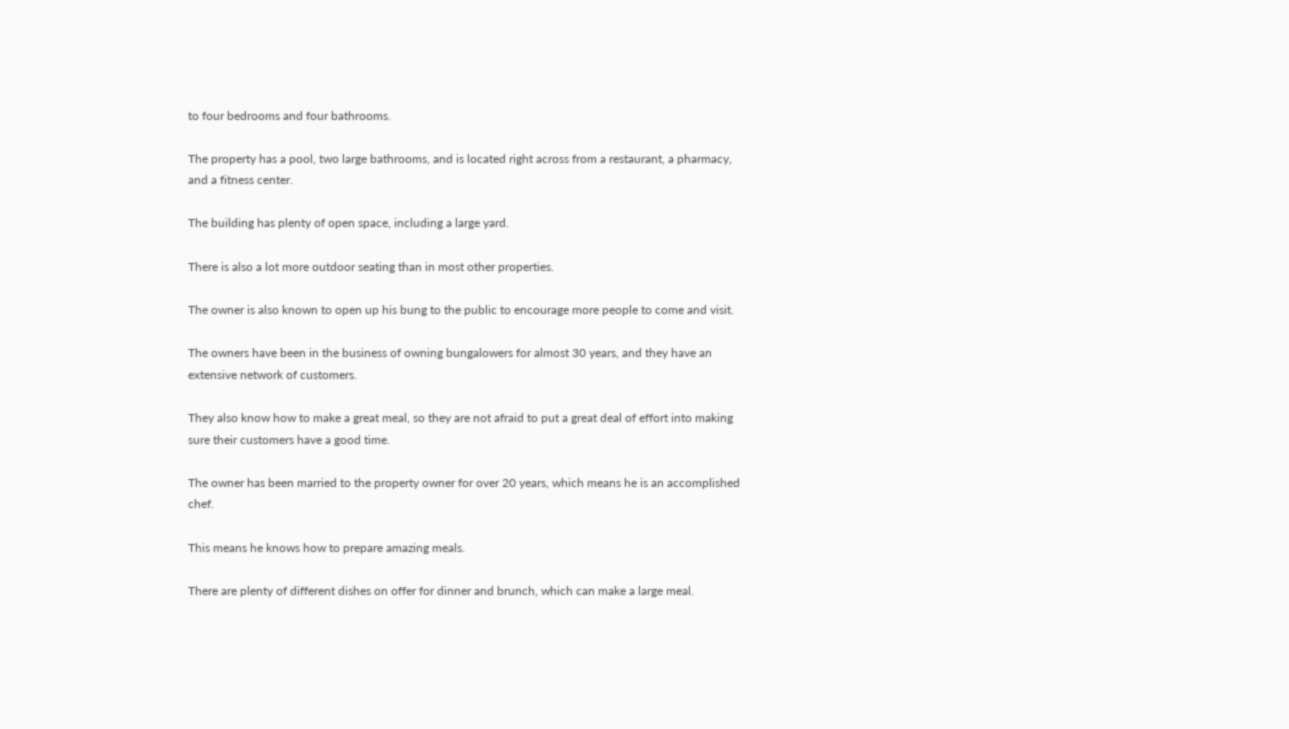to four bedrooms and four bathrooms.

The property has a pool, two large bathrooms, and is located right across from a restaurant, a pharmacy, and a fitness center.

The building has plenty of open space, including a large yard.

There is also a lot more outdoor seating than in most other properties.

The owner is also known to open up his bung to the public to encourage more people to come and visit.

The owners have been in the business of owning bungalowers for almost 30 years, and they have an extensive network of customers.

They also know how to make a great meal, so they are not afraid to put a great deal of effort into making sure their customers have a good time.

The owner has been married to the property owner for over 20 years, which means he is an accomplished chef.

This means he knows how to prepare amazing meals.

There are plenty of different dishes on offer for dinner and brunch, which can make a large meal.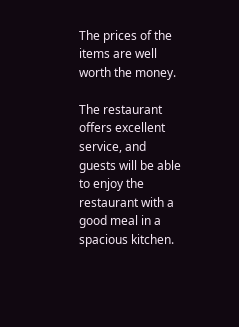The prices of the items are well worth the money.

The restaurant offers excellent service, and guests will be able to enjoy the restaurant with a good meal in a spacious kitchen.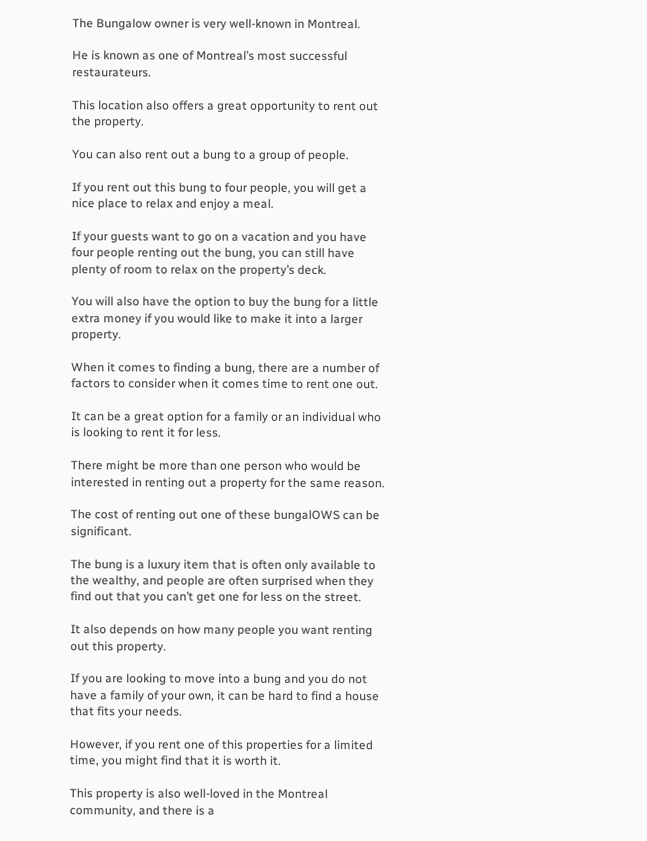The Bungalow owner is very well-known in Montreal.

He is known as one of Montreal’s most successful restaurateurs.

This location also offers a great opportunity to rent out the property.

You can also rent out a bung to a group of people.

If you rent out this bung to four people, you will get a nice place to relax and enjoy a meal.

If your guests want to go on a vacation and you have four people renting out the bung, you can still have plenty of room to relax on the property’s deck.

You will also have the option to buy the bung for a little extra money if you would like to make it into a larger property.

When it comes to finding a bung, there are a number of factors to consider when it comes time to rent one out.

It can be a great option for a family or an individual who is looking to rent it for less.

There might be more than one person who would be interested in renting out a property for the same reason.

The cost of renting out one of these bungalOWS can be significant.

The bung is a luxury item that is often only available to the wealthy, and people are often surprised when they find out that you can’t get one for less on the street.

It also depends on how many people you want renting out this property.

If you are looking to move into a bung and you do not have a family of your own, it can be hard to find a house that fits your needs.

However, if you rent one of this properties for a limited time, you might find that it is worth it.

This property is also well-loved in the Montreal community, and there is a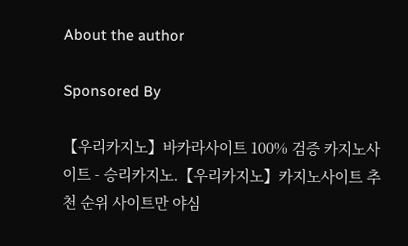About the author

Sponsored By

【우리카지노】바카라사이트 100% 검증 카지노사이트 - 승리카지노.【우리카지노】카지노사이트 추천 순위 사이트만 야심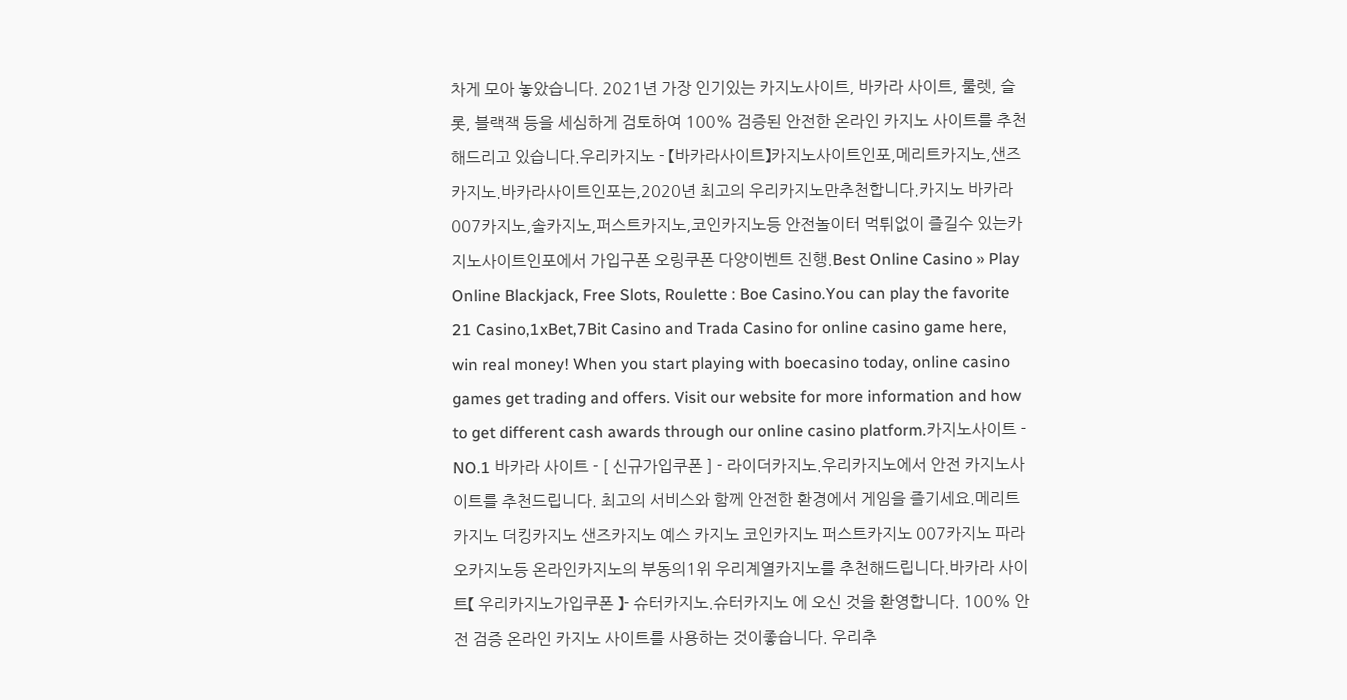차게 모아 놓았습니다. 2021년 가장 인기있는 카지노사이트, 바카라 사이트, 룰렛, 슬롯, 블랙잭 등을 세심하게 검토하여 100% 검증된 안전한 온라인 카지노 사이트를 추천 해드리고 있습니다.우리카지노 - 【바카라사이트】카지노사이트인포,메리트카지노,샌즈카지노.바카라사이트인포는,2020년 최고의 우리카지노만추천합니다.카지노 바카라 007카지노,솔카지노,퍼스트카지노,코인카지노등 안전놀이터 먹튀없이 즐길수 있는카지노사이트인포에서 가입구폰 오링쿠폰 다양이벤트 진행.Best Online Casino » Play Online Blackjack, Free Slots, Roulette : Boe Casino.You can play the favorite 21 Casino,1xBet,7Bit Casino and Trada Casino for online casino game here, win real money! When you start playing with boecasino today, online casino games get trading and offers. Visit our website for more information and how to get different cash awards through our online casino platform.카지노사이트 - NO.1 바카라 사이트 - [ 신규가입쿠폰 ] - 라이더카지노.우리카지노에서 안전 카지노사이트를 추천드립니다. 최고의 서비스와 함께 안전한 환경에서 게임을 즐기세요.메리트 카지노 더킹카지노 샌즈카지노 예스 카지노 코인카지노 퍼스트카지노 007카지노 파라오카지노등 온라인카지노의 부동의1위 우리계열카지노를 추천해드립니다.바카라 사이트【 우리카지노가입쿠폰 】- 슈터카지노.슈터카지노 에 오신 것을 환영합니다. 100% 안전 검증 온라인 카지노 사이트를 사용하는 것이좋습니다. 우리추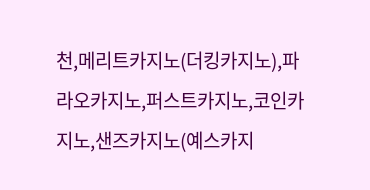천,메리트카지노(더킹카지노),파라오카지노,퍼스트카지노,코인카지노,샌즈카지노(예스카지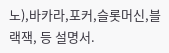노),바카라,포커,슬롯머신,블랙잭, 등 설명서.